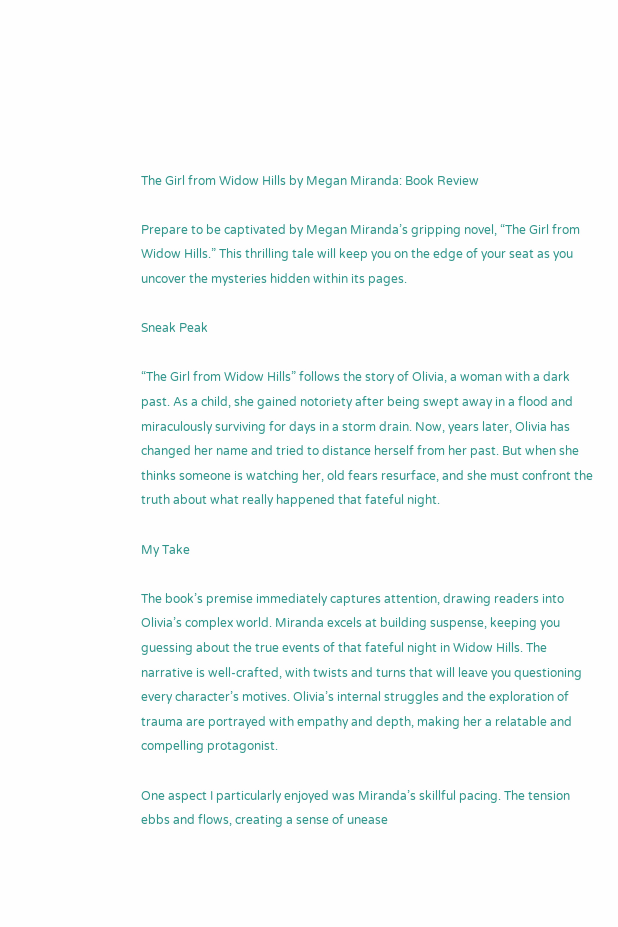The Girl from Widow Hills by Megan Miranda: Book Review

Prepare to be captivated by Megan Miranda’s gripping novel, “The Girl from Widow Hills.” This thrilling tale will keep you on the edge of your seat as you uncover the mysteries hidden within its pages.

Sneak Peak

“The Girl from Widow Hills” follows the story of Olivia, a woman with a dark past. As a child, she gained notoriety after being swept away in a flood and miraculously surviving for days in a storm drain. Now, years later, Olivia has changed her name and tried to distance herself from her past. But when she thinks someone is watching her, old fears resurface, and she must confront the truth about what really happened that fateful night.

My Take

The book’s premise immediately captures attention, drawing readers into Olivia’s complex world. Miranda excels at building suspense, keeping you guessing about the true events of that fateful night in Widow Hills. The narrative is well-crafted, with twists and turns that will leave you questioning every character’s motives. Olivia’s internal struggles and the exploration of trauma are portrayed with empathy and depth, making her a relatable and compelling protagonist.

One aspect I particularly enjoyed was Miranda’s skillful pacing. The tension ebbs and flows, creating a sense of unease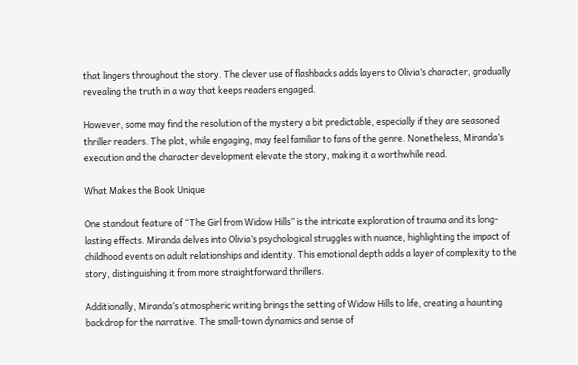that lingers throughout the story. The clever use of flashbacks adds layers to Olivia’s character, gradually revealing the truth in a way that keeps readers engaged.

However, some may find the resolution of the mystery a bit predictable, especially if they are seasoned thriller readers. The plot, while engaging, may feel familiar to fans of the genre. Nonetheless, Miranda’s execution and the character development elevate the story, making it a worthwhile read.

What Makes the Book Unique

One standout feature of “The Girl from Widow Hills” is the intricate exploration of trauma and its long-lasting effects. Miranda delves into Olivia’s psychological struggles with nuance, highlighting the impact of childhood events on adult relationships and identity. This emotional depth adds a layer of complexity to the story, distinguishing it from more straightforward thrillers.

Additionally, Miranda’s atmospheric writing brings the setting of Widow Hills to life, creating a haunting backdrop for the narrative. The small-town dynamics and sense of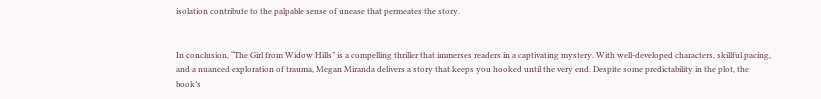isolation contribute to the palpable sense of unease that permeates the story.


In conclusion, “The Girl from Widow Hills” is a compelling thriller that immerses readers in a captivating mystery. With well-developed characters, skillful pacing, and a nuanced exploration of trauma, Megan Miranda delivers a story that keeps you hooked until the very end. Despite some predictability in the plot, the book’s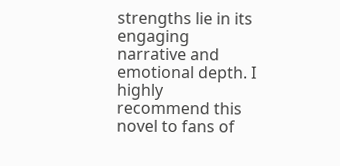strengths lie in its engaging narrative and emotional depth. I highly recommend this novel to fans of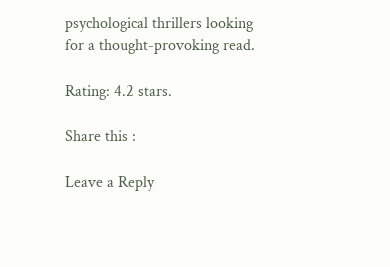psychological thrillers looking for a thought-provoking read.

Rating: 4.2 stars.

Share this :

Leave a Reply